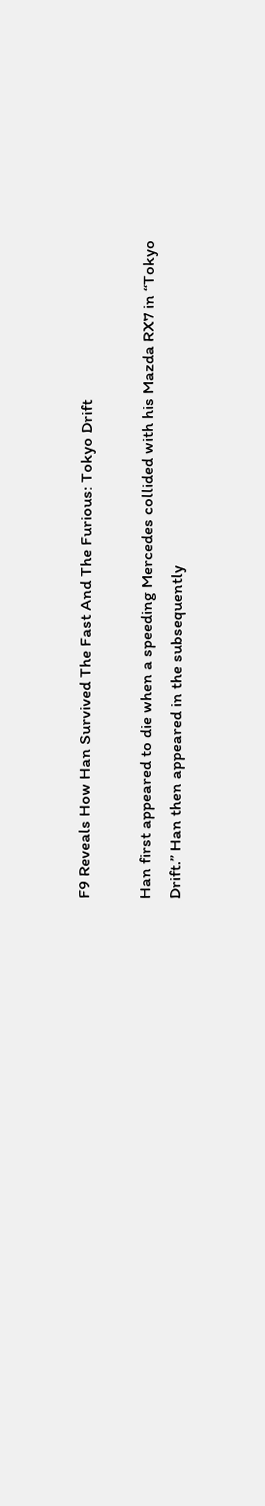F9 Reveals How Han Survived The Fast And The Furious: Tokyo Drift

Han first appeared to die when a speeding Mercedes collided with his Mazda RX7 in “Tokyo Drift.” Han then appeared in the subsequently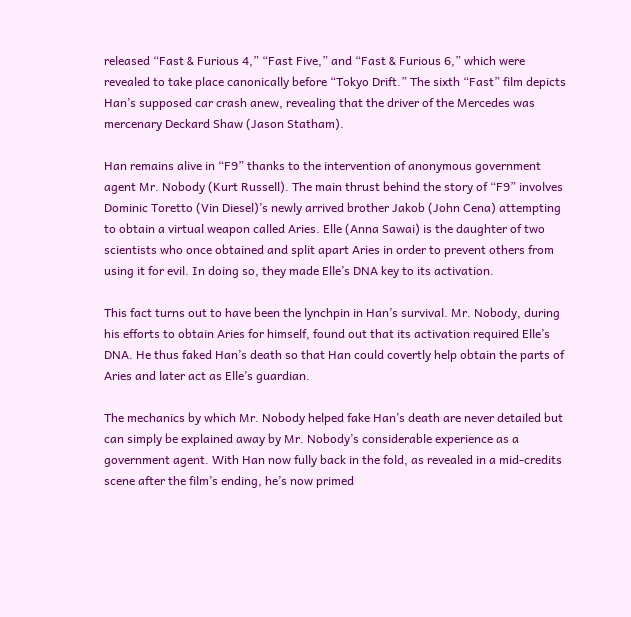released “Fast & Furious 4,” “Fast Five,” and “Fast & Furious 6,” which were revealed to take place canonically before “Tokyo Drift.” The sixth “Fast” film depicts Han’s supposed car crash anew, revealing that the driver of the Mercedes was mercenary Deckard Shaw (Jason Statham).

Han remains alive in “F9” thanks to the intervention of anonymous government agent Mr. Nobody (Kurt Russell). The main thrust behind the story of “F9” involves Dominic Toretto (Vin Diesel)’s newly arrived brother Jakob (John Cena) attempting to obtain a virtual weapon called Aries. Elle (Anna Sawai) is the daughter of two scientists who once obtained and split apart Aries in order to prevent others from using it for evil. In doing so, they made Elle’s DNA key to its activation.

This fact turns out to have been the lynchpin in Han’s survival. Mr. Nobody, during his efforts to obtain Aries for himself, found out that its activation required Elle’s DNA. He thus faked Han’s death so that Han could covertly help obtain the parts of Aries and later act as Elle’s guardian.

The mechanics by which Mr. Nobody helped fake Han’s death are never detailed but can simply be explained away by Mr. Nobody’s considerable experience as a government agent. With Han now fully back in the fold, as revealed in a mid-credits scene after the film’s ending, he’s now primed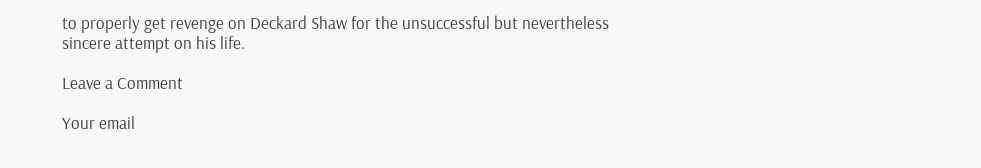to properly get revenge on Deckard Shaw for the unsuccessful but nevertheless sincere attempt on his life.

Leave a Comment

Your email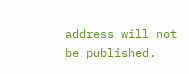address will not be published.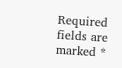Required fields are marked *